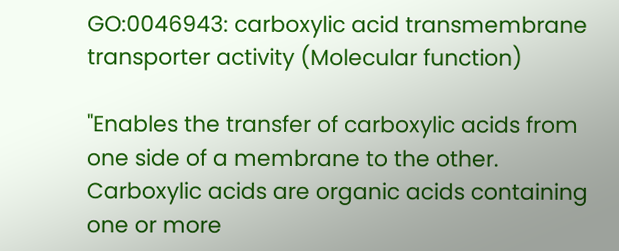GO:0046943: carboxylic acid transmembrane transporter activity (Molecular function)

"Enables the transfer of carboxylic acids from one side of a membrane to the other. Carboxylic acids are organic acids containing one or more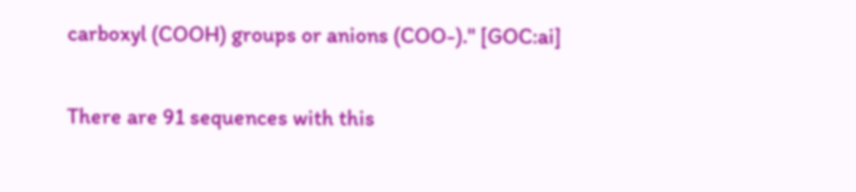carboxyl (COOH) groups or anions (COO-)." [GOC:ai]

There are 91 sequences with this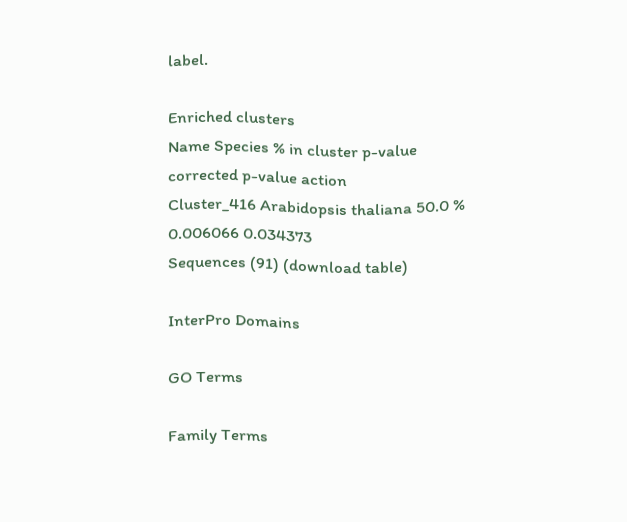label.

Enriched clusters
Name Species % in cluster p-value corrected p-value action
Cluster_416 Arabidopsis thaliana 50.0 % 0.006066 0.034373
Sequences (91) (download table)

InterPro Domains

GO Terms

Family Terms